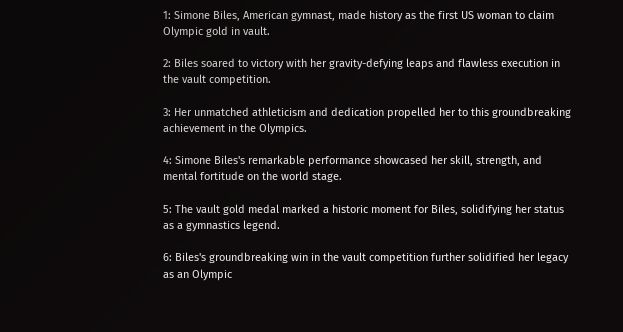1: Simone Biles, American gymnast, made history as the first US woman to claim Olympic gold in vault.

2: Biles soared to victory with her gravity-defying leaps and flawless execution in the vault competition.

3: Her unmatched athleticism and dedication propelled her to this groundbreaking achievement in the Olympics.

4: Simone Biles's remarkable performance showcased her skill, strength, and mental fortitude on the world stage.

5: The vault gold medal marked a historic moment for Biles, solidifying her status as a gymnastics legend.

6: Biles's groundbreaking win in the vault competition further solidified her legacy as an Olympic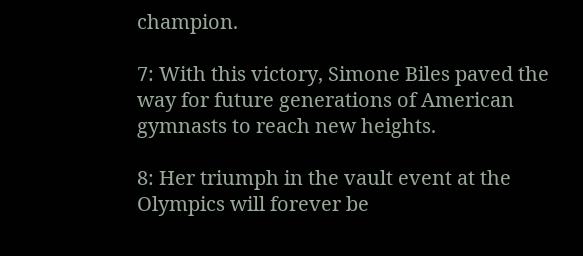champion.

7: With this victory, Simone Biles paved the way for future generations of American gymnasts to reach new heights.

8: Her triumph in the vault event at the Olympics will forever be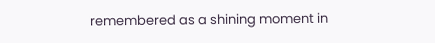remembered as a shining moment in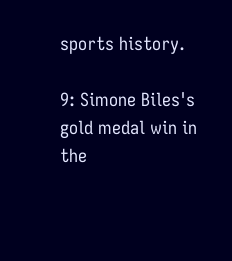sports history.

9: Simone Biles's gold medal win in the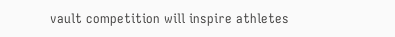vault competition will inspire athletes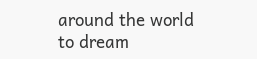around the world to dream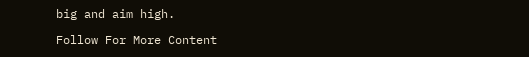big and aim high.

Follow For More Content